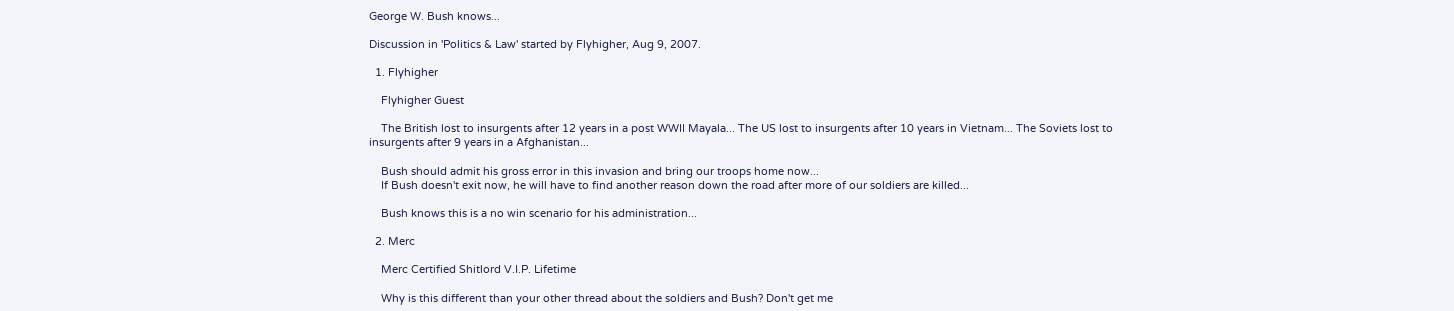George W. Bush knows...

Discussion in 'Politics & Law' started by Flyhigher, Aug 9, 2007.

  1. Flyhigher

    Flyhigher Guest

    The British lost to insurgents after 12 years in a post WWII Mayala... The US lost to insurgents after 10 years in Vietnam... The Soviets lost to insurgents after 9 years in a Afghanistan...

    Bush should admit his gross error in this invasion and bring our troops home now...
    If Bush doesn't exit now, he will have to find another reason down the road after more of our soldiers are killed...

    Bush knows this is a no win scenario for his administration...

  2. Merc

    Merc Certified Shitlord V.I.P. Lifetime

    Why is this different than your other thread about the soldiers and Bush? Don't get me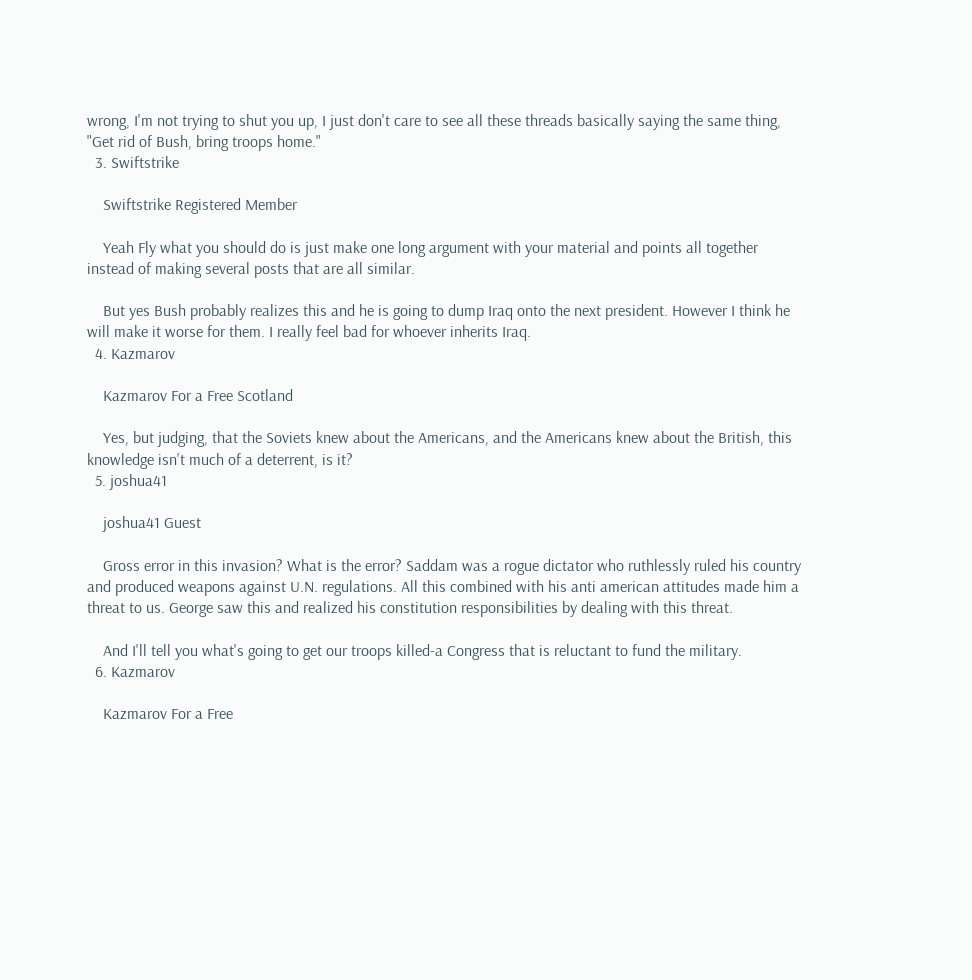wrong, I'm not trying to shut you up, I just don't care to see all these threads basically saying the same thing, "Get rid of Bush, bring troops home."
  3. Swiftstrike

    Swiftstrike Registered Member

    Yeah Fly what you should do is just make one long argument with your material and points all together instead of making several posts that are all similar.

    But yes Bush probably realizes this and he is going to dump Iraq onto the next president. However I think he will make it worse for them. I really feel bad for whoever inherits Iraq.
  4. Kazmarov

    Kazmarov For a Free Scotland

    Yes, but judging, that the Soviets knew about the Americans, and the Americans knew about the British, this knowledge isn't much of a deterrent, is it?
  5. joshua41

    joshua41 Guest

    Gross error in this invasion? What is the error? Saddam was a rogue dictator who ruthlessly ruled his country and produced weapons against U.N. regulations. All this combined with his anti american attitudes made him a threat to us. George saw this and realized his constitution responsibilities by dealing with this threat.

    And I'll tell you what's going to get our troops killed-a Congress that is reluctant to fund the military.
  6. Kazmarov

    Kazmarov For a Free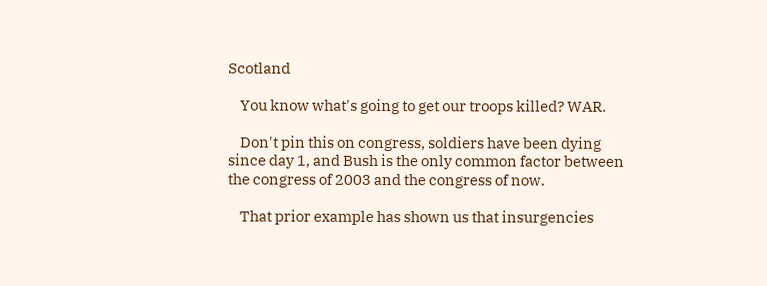Scotland

    You know what's going to get our troops killed? WAR.

    Don't pin this on congress, soldiers have been dying since day 1, and Bush is the only common factor between the congress of 2003 and the congress of now.

    That prior example has shown us that insurgencies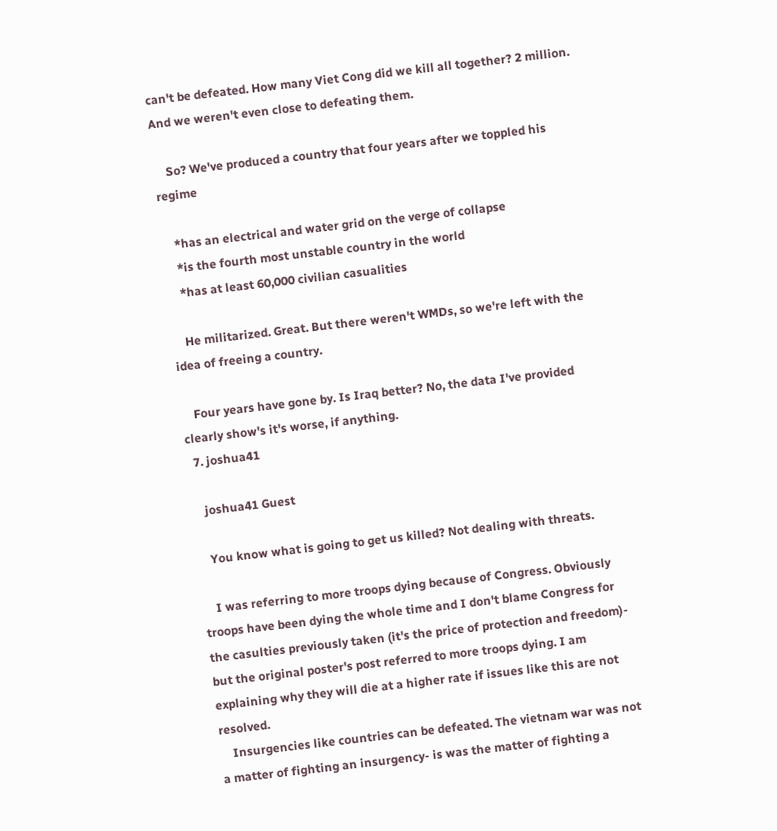can't be defeated. How many Viet Cong did we kill all together? 2 million. And we weren't even close to defeating them.

    So? We've produced a country that four years after we toppled his regime

    *has an electrical and water grid on the verge of collapse
    *is the fourth most unstable country in the world
    *has at least 60,000 civilian casualities

    He militarized. Great. But there weren't WMDs, so we're left with the idea of freeing a country.

    Four years have gone by. Is Iraq better? No, the data I've provided clearly show's it's worse, if anything.
  7. joshua41

    joshua41 Guest

    You know what is going to get us killed? Not dealing with threats.

    I was referring to more troops dying because of Congress. Obviously troops have been dying the whole time and I don't blame Congress for the casulties previously taken (it's the price of protection and freedom)- but the original poster's post referred to more troops dying. I am explaining why they will die at a higher rate if issues like this are not resolved.
    Insurgencies like countries can be defeated. The vietnam war was not a matter of fighting an insurgency- is was the matter of fighting a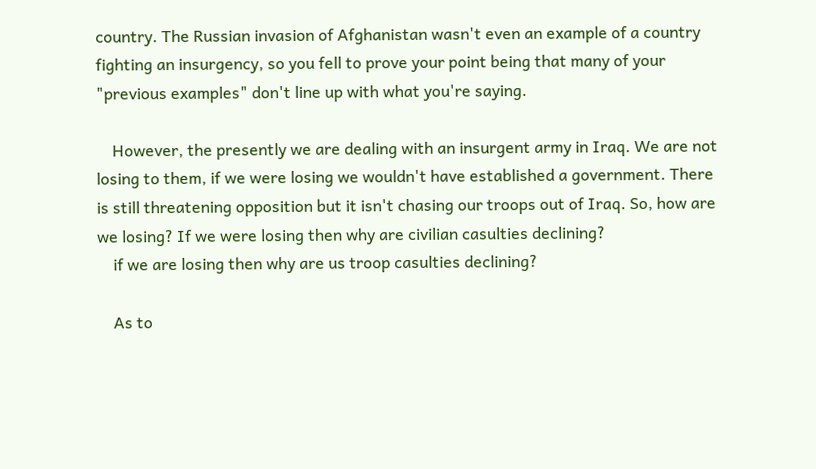country. The Russian invasion of Afghanistan wasn't even an example of a country fighting an insurgency, so you fell to prove your point being that many of your "previous examples" don't line up with what you're saying.

    However, the presently we are dealing with an insurgent army in Iraq. We are not losing to them, if we were losing we wouldn't have established a government. There is still threatening opposition but it isn't chasing our troops out of Iraq. So, how are we losing? If we were losing then why are civilian casulties declining?
    if we are losing then why are us troop casulties declining?

    As to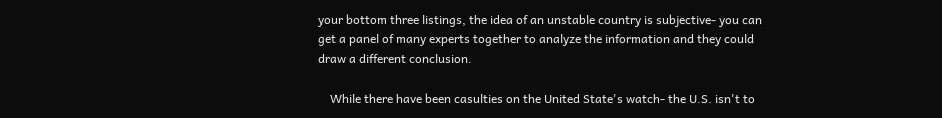your bottom three listings, the idea of an unstable country is subjective- you can get a panel of many experts together to analyze the information and they could draw a different conclusion.

    While there have been casulties on the United State's watch- the U.S. isn't to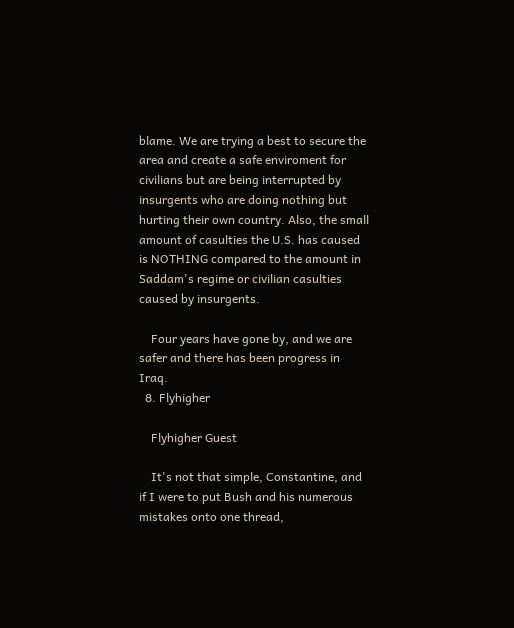blame. We are trying a best to secure the area and create a safe enviroment for civilians but are being interrupted by insurgents who are doing nothing but hurting their own country. Also, the small amount of casulties the U.S. has caused is NOTHING compared to the amount in Saddam's regime or civilian casulties caused by insurgents.

    Four years have gone by, and we are safer and there has been progress in Iraq.
  8. Flyhigher

    Flyhigher Guest

    It's not that simple, Constantine, and if I were to put Bush and his numerous mistakes onto one thread,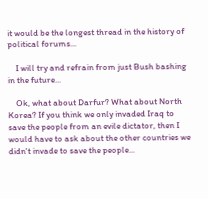it would be the longest thread in the history of political forums...

    I will try and refrain from just Bush bashing in the future...

    Ok, what about Darfur? What about North Korea? If you think we only invaded Iraq to save the people from an evile dictator, then I would have to ask about the other countries we didn't invade to save the people...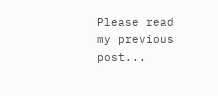Please read my previous post...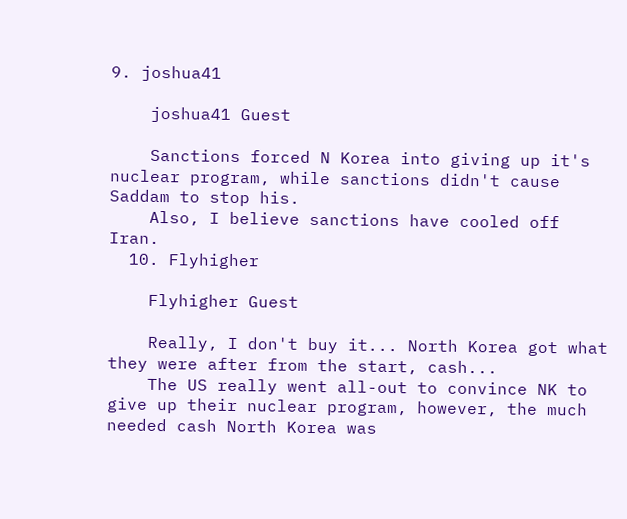9. joshua41

    joshua41 Guest

    Sanctions forced N Korea into giving up it's nuclear program, while sanctions didn't cause Saddam to stop his.
    Also, I believe sanctions have cooled off Iran.
  10. Flyhigher

    Flyhigher Guest

    Really, I don't buy it... North Korea got what they were after from the start, cash...
    The US really went all-out to convince NK to give up their nuclear program, however, the much needed cash North Korea was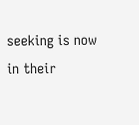seeking is now in their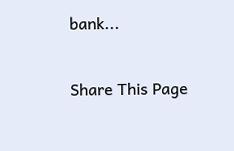bank...

Share This Page